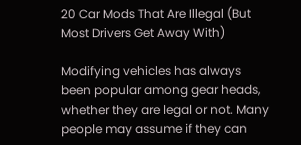20 Car Mods That Are Illegal (But Most Drivers Get Away With)

Modifying vehicles has always been popular among gear heads, whether they are legal or not. Many people may assume if they can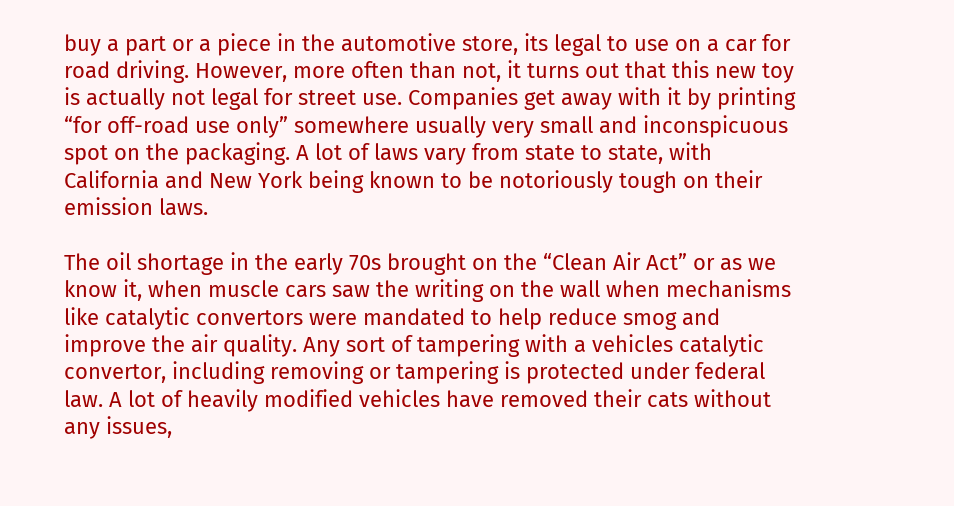buy a part or a piece in the automotive store, its legal to use on a car for road driving. However, more often than not, it turns out that this new toy is actually not legal for street use. Companies get away with it by printing “for off-road use only” somewhere usually very small and inconspicuous spot on the packaging. A lot of laws vary from state to state, with California and New York being known to be notoriously tough on their emission laws.

The oil shortage in the early 70s brought on the “Clean Air Act” or as we know it, when muscle cars saw the writing on the wall when mechanisms like catalytic convertors were mandated to help reduce smog and improve the air quality. Any sort of tampering with a vehicles catalytic convertor, including removing or tampering is protected under federal law. A lot of heavily modified vehicles have removed their cats without any issues,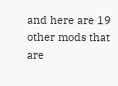and here are 19 other mods that are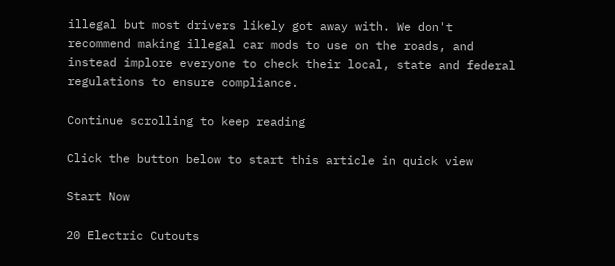illegal but most drivers likely got away with. We don't recommend making illegal car mods to use on the roads, and instead implore everyone to check their local, state and federal regulations to ensure compliance.

Continue scrolling to keep reading

Click the button below to start this article in quick view

Start Now

20 Electric Cutouts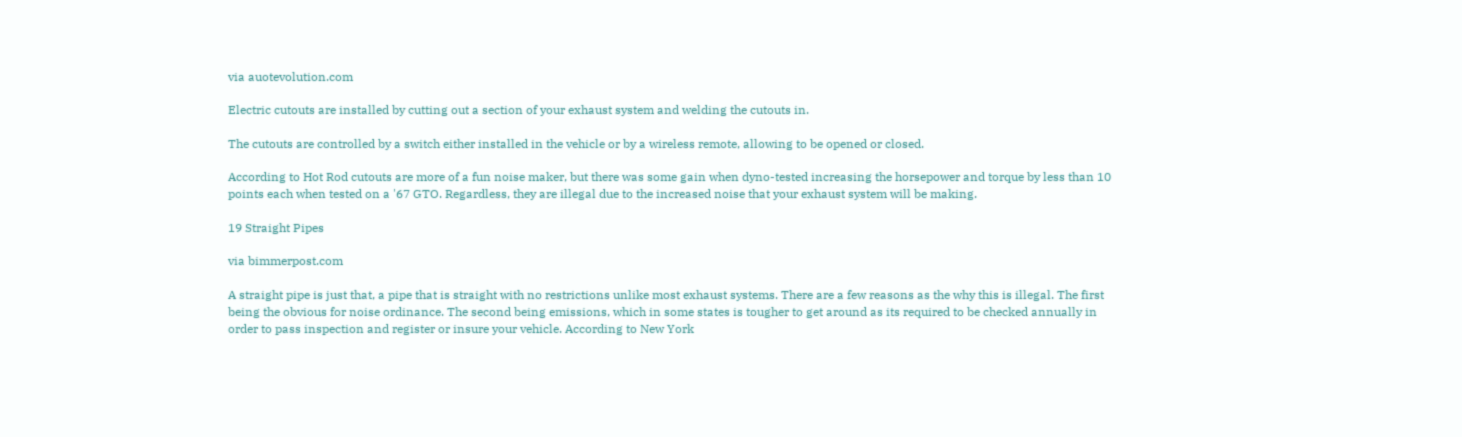via auotevolution.com

Electric cutouts are installed by cutting out a section of your exhaust system and welding the cutouts in.

The cutouts are controlled by a switch either installed in the vehicle or by a wireless remote, allowing to be opened or closed.

According to Hot Rod cutouts are more of a fun noise maker, but there was some gain when dyno-tested increasing the horsepower and torque by less than 10 points each when tested on a '67 GTO. Regardless, they are illegal due to the increased noise that your exhaust system will be making.

19 Straight Pipes

via bimmerpost.com

A straight pipe is just that, a pipe that is straight with no restrictions unlike most exhaust systems. There are a few reasons as the why this is illegal. The first being the obvious for noise ordinance. The second being emissions, which in some states is tougher to get around as its required to be checked annually in order to pass inspection and register or insure your vehicle. According to New York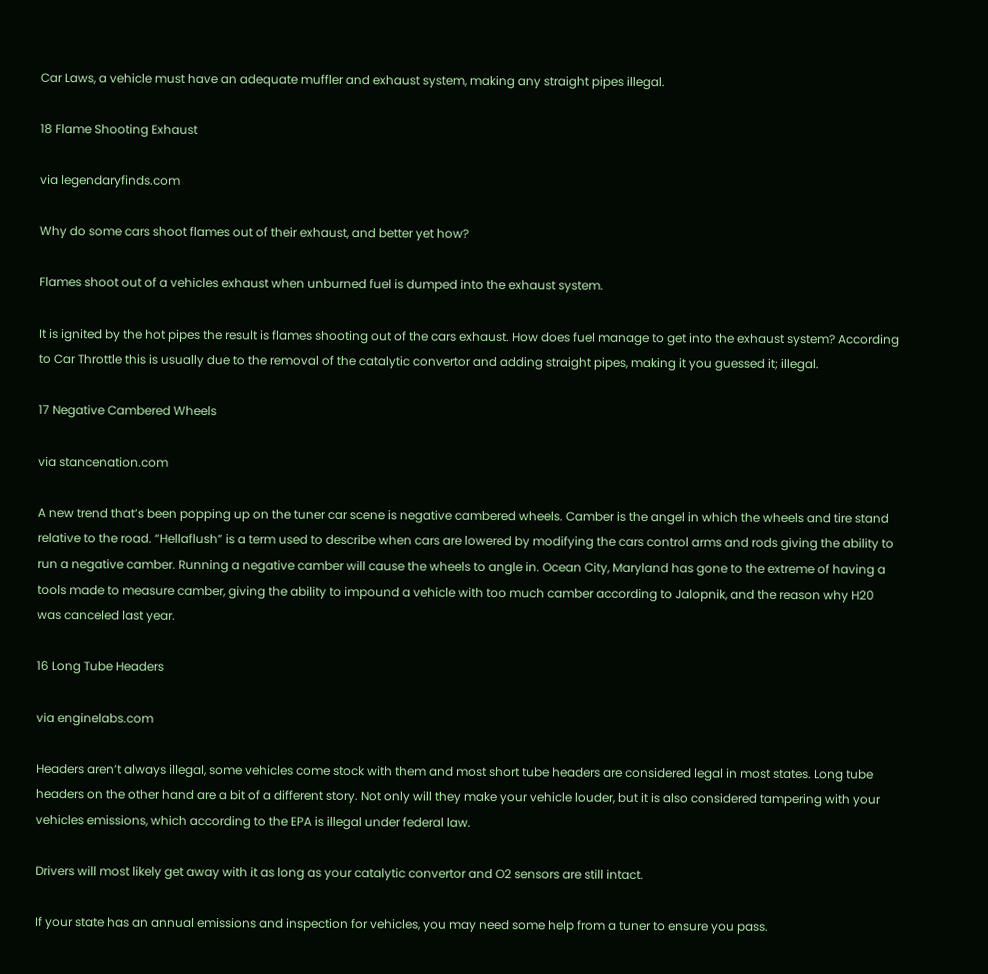Car Laws, a vehicle must have an adequate muffler and exhaust system, making any straight pipes illegal.

18 Flame Shooting Exhaust

via legendaryfinds.com

Why do some cars shoot flames out of their exhaust, and better yet how?

Flames shoot out of a vehicles exhaust when unburned fuel is dumped into the exhaust system.

It is ignited by the hot pipes the result is flames shooting out of the cars exhaust. How does fuel manage to get into the exhaust system? According to Car Throttle this is usually due to the removal of the catalytic convertor and adding straight pipes, making it you guessed it; illegal.

17 Negative Cambered Wheels

via stancenation.com

A new trend that’s been popping up on the tuner car scene is negative cambered wheels. Camber is the angel in which the wheels and tire stand relative to the road. “Hellaflush” is a term used to describe when cars are lowered by modifying the cars control arms and rods giving the ability to run a negative camber. Running a negative camber will cause the wheels to angle in. Ocean City, Maryland has gone to the extreme of having a tools made to measure camber, giving the ability to impound a vehicle with too much camber according to Jalopnik, and the reason why H20 was canceled last year.

16 Long Tube Headers

via enginelabs.com

Headers aren’t always illegal, some vehicles come stock with them and most short tube headers are considered legal in most states. Long tube headers on the other hand are a bit of a different story. Not only will they make your vehicle louder, but it is also considered tampering with your vehicles emissions, which according to the EPA is illegal under federal law.

Drivers will most likely get away with it as long as your catalytic convertor and O2 sensors are still intact.

If your state has an annual emissions and inspection for vehicles, you may need some help from a tuner to ensure you pass.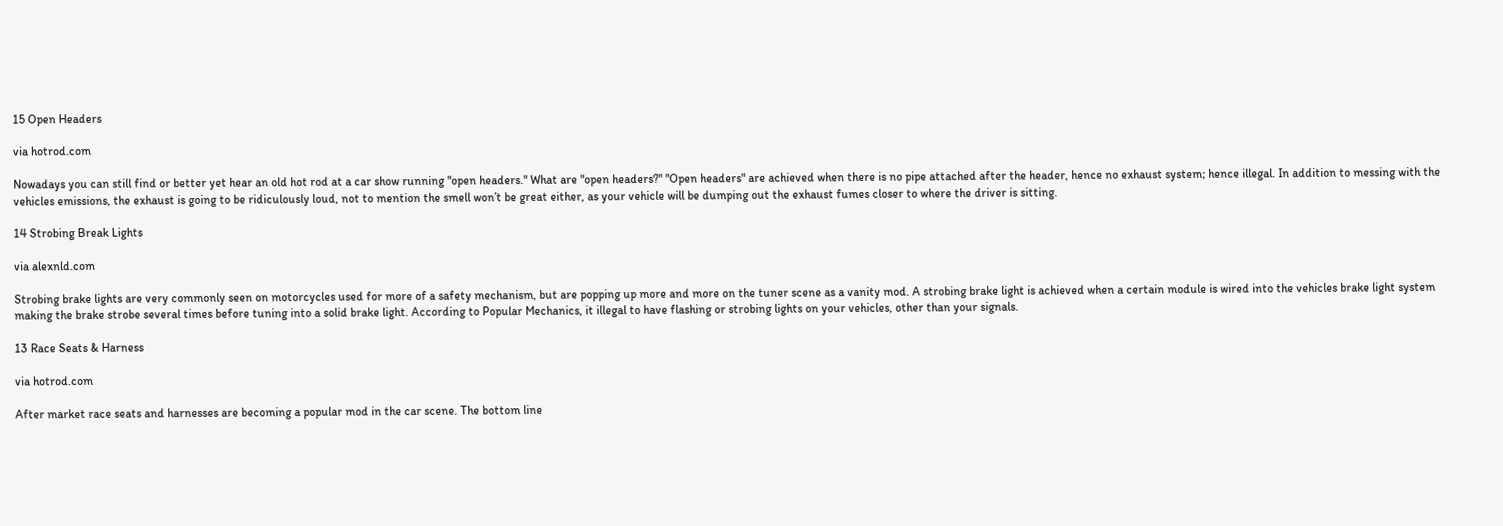15 Open Headers

via hotrod.com

Nowadays you can still find or better yet hear an old hot rod at a car show running "open headers." What are "open headers?" "Open headers" are achieved when there is no pipe attached after the header, hence no exhaust system; hence illegal. In addition to messing with the vehicles emissions, the exhaust is going to be ridiculously loud, not to mention the smell won’t be great either, as your vehicle will be dumping out the exhaust fumes closer to where the driver is sitting.

14 Strobing Break Lights

via alexnld.com

Strobing brake lights are very commonly seen on motorcycles used for more of a safety mechanism, but are popping up more and more on the tuner scene as a vanity mod. A strobing brake light is achieved when a certain module is wired into the vehicles brake light system making the brake strobe several times before tuning into a solid brake light. According to Popular Mechanics, it illegal to have flashing or strobing lights on your vehicles, other than your signals.

13 Race Seats & Harness

via hotrod.com

After market race seats and harnesses are becoming a popular mod in the car scene. The bottom line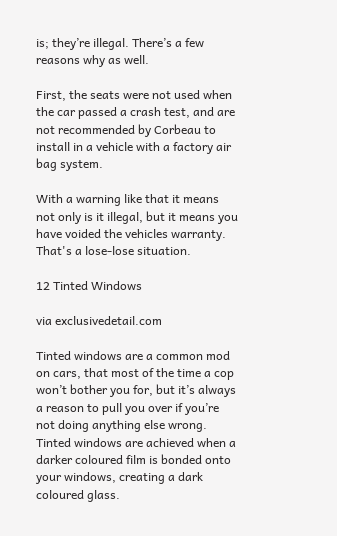is; they’re illegal. There’s a few reasons why as well.

First, the seats were not used when the car passed a crash test, and are not recommended by Corbeau to install in a vehicle with a factory air bag system.

With a warning like that it means not only is it illegal, but it means you have voided the vehicles warranty. That's a lose-lose situation.

12 Tinted Windows

via exclusivedetail.com

Tinted windows are a common mod on cars, that most of the time a cop won’t bother you for, but it’s always a reason to pull you over if you’re not doing anything else wrong. Tinted windows are achieved when a darker coloured film is bonded onto your windows, creating a dark coloured glass.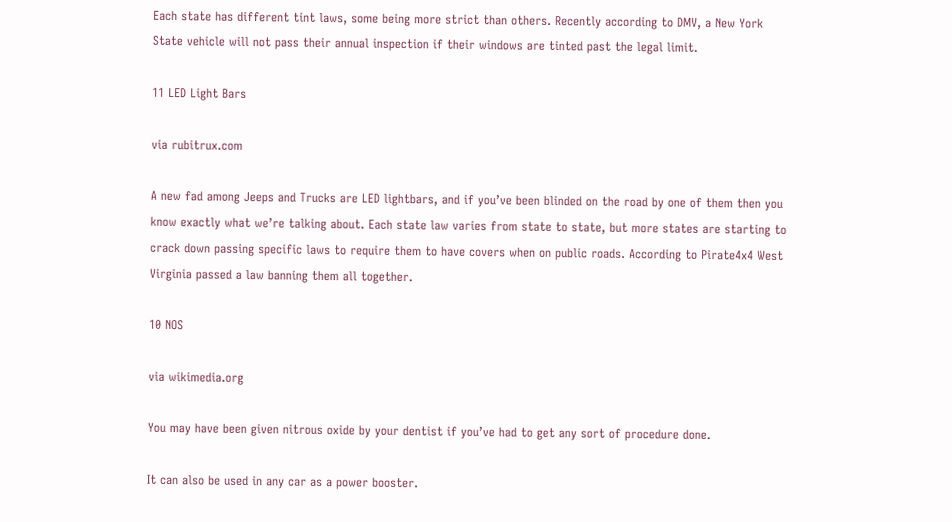Each state has different tint laws, some being more strict than others. Recently according to DMV, a New York State vehicle will not pass their annual inspection if their windows are tinted past the legal limit.

11 LED Light Bars

via rubitrux.com

A new fad among Jeeps and Trucks are LED lightbars, and if you’ve been blinded on the road by one of them then you know exactly what we’re talking about. Each state law varies from state to state, but more states are starting to crack down passing specific laws to require them to have covers when on public roads. According to Pirate4x4 West Virginia passed a law banning them all together.

10 NOS

via wikimedia.org

You may have been given nitrous oxide by your dentist if you’ve had to get any sort of procedure done.

It can also be used in any car as a power booster.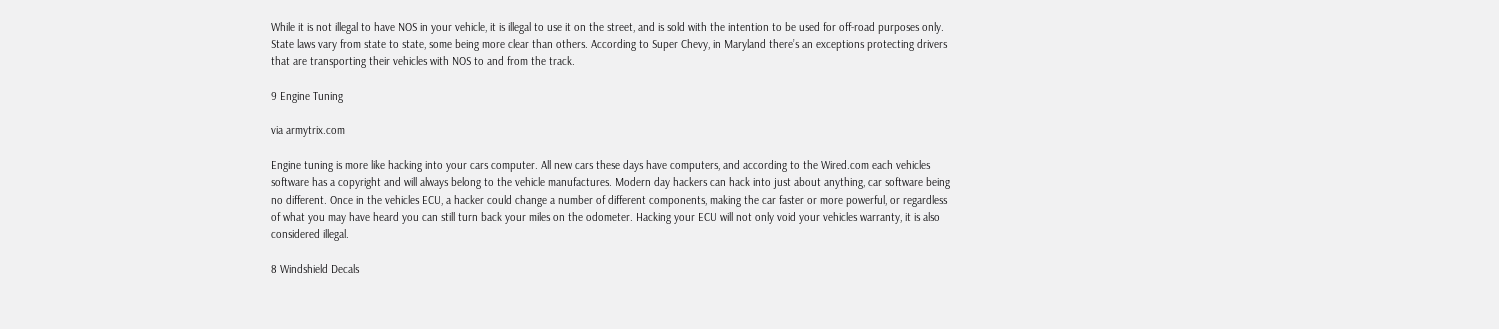While it is not illegal to have NOS in your vehicle, it is illegal to use it on the street, and is sold with the intention to be used for off-road purposes only. State laws vary from state to state, some being more clear than others. According to Super Chevy, in Maryland there’s an exceptions protecting drivers that are transporting their vehicles with NOS to and from the track.

9 Engine Tuning

via armytrix.com

Engine tuning is more like hacking into your cars computer. All new cars these days have computers, and according to the Wired.com each vehicles software has a copyright and will always belong to the vehicle manufactures. Modern day hackers can hack into just about anything, car software being no different. Once in the vehicles ECU, a hacker could change a number of different components, making the car faster or more powerful, or regardless of what you may have heard you can still turn back your miles on the odometer. Hacking your ECU will not only void your vehicles warranty, it is also considered illegal.

8 Windshield Decals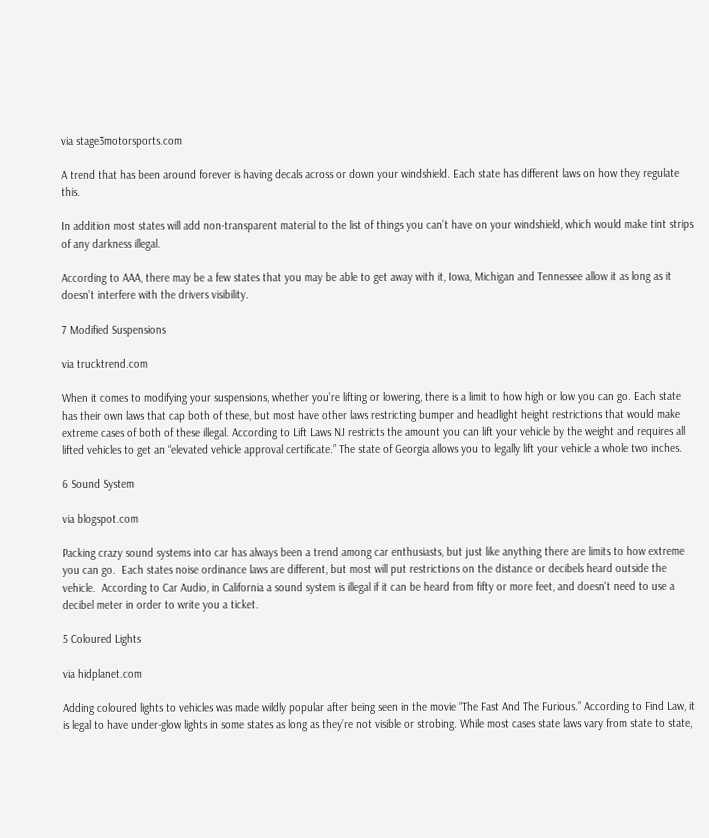via stage3motorsports.com

A trend that has been around forever is having decals across or down your windshield. Each state has different laws on how they regulate this.

In addition most states will add non-transparent material to the list of things you can’t have on your windshield, which would make tint strips of any darkness illegal.

According to AAA, there may be a few states that you may be able to get away with it, Iowa, Michigan and Tennessee allow it as long as it doesn’t interfere with the drivers visibility.

7 Modified Suspensions

via trucktrend.com

When it comes to modifying your suspensions, whether you’re lifting or lowering, there is a limit to how high or low you can go. Each state has their own laws that cap both of these, but most have other laws restricting bumper and headlight height restrictions that would make extreme cases of both of these illegal. According to Lift Laws NJ restricts the amount you can lift your vehicle by the weight and requires all lifted vehicles to get an “elevated vehicle approval certificate.” The state of Georgia allows you to legally lift your vehicle a whole two inches.

6 Sound System

via blogspot.com

Packing crazy sound systems into car has always been a trend among car enthusiasts, but just like anything there are limits to how extreme you can go.  Each states noise ordinance laws are different, but most will put restrictions on the distance or decibels heard outside the vehicle.  According to Car Audio, in California a sound system is illegal if it can be heard from fifty or more feet, and doesn't need to use a decibel meter in order to write you a ticket.

5 Coloured Lights

via hidplanet.com

Adding coloured lights to vehicles was made wildly popular after being seen in the movie “The Fast And The Furious.” According to Find Law, it is legal to have under-glow lights in some states as long as they’re not visible or strobing. While most cases state laws vary from state to state,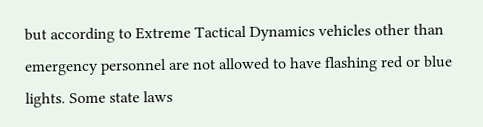but according to Extreme Tactical Dynamics vehicles other than emergency personnel are not allowed to have flashing red or blue lights. Some state laws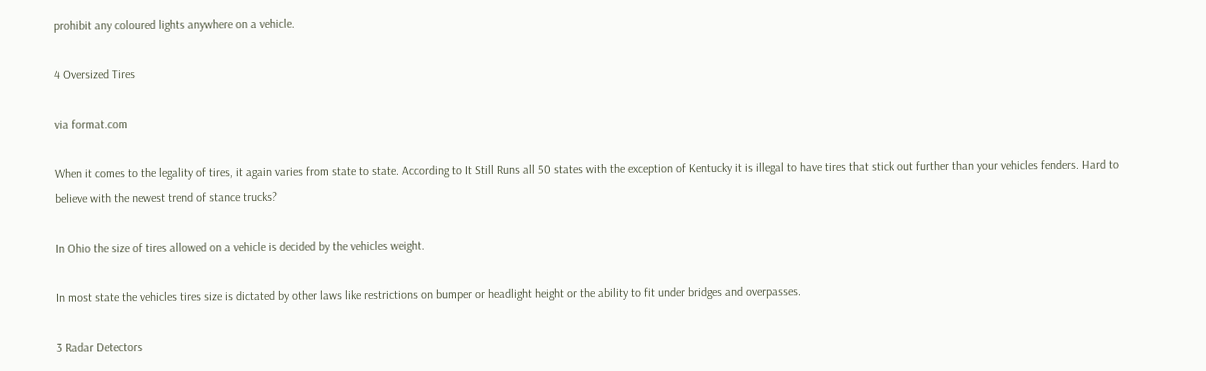prohibit any coloured lights anywhere on a vehicle.

4 Oversized Tires

via format.com

When it comes to the legality of tires, it again varies from state to state. According to It Still Runs all 50 states with the exception of Kentucky it is illegal to have tires that stick out further than your vehicles fenders. Hard to believe with the newest trend of stance trucks?

In Ohio the size of tires allowed on a vehicle is decided by the vehicles weight.

In most state the vehicles tires size is dictated by other laws like restrictions on bumper or headlight height or the ability to fit under bridges and overpasses.

3 Radar Detectors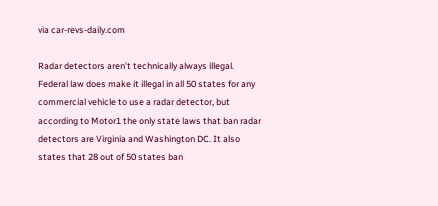via car-revs-daily.com

Radar detectors aren’t technically always illegal. Federal law does make it illegal in all 50 states for any commercial vehicle to use a radar detector, but according to Motor1 the only state laws that ban radar detectors are Virginia and Washington DC. It also states that 28 out of 50 states ban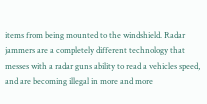items from being mounted to the windshield. Radar jammers are a completely different technology that messes with a radar guns ability to read a vehicles speed, and are becoming illegal in more and more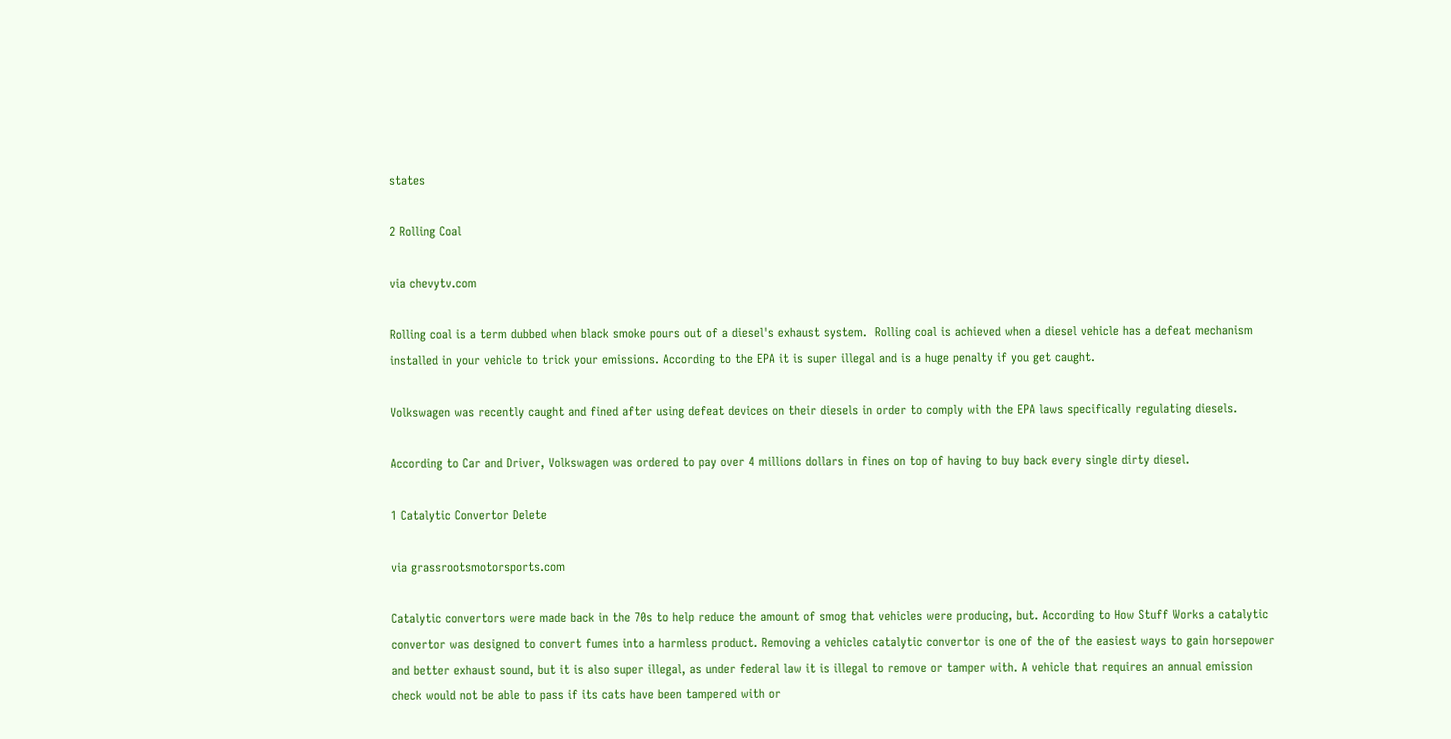states

2 Rolling Coal

via chevytv.com

Rolling coal is a term dubbed when black smoke pours out of a diesel's exhaust system.  Rolling coal is achieved when a diesel vehicle has a defeat mechanism installed in your vehicle to trick your emissions. According to the EPA it is super illegal and is a huge penalty if you get caught.

Volkswagen was recently caught and fined after using defeat devices on their diesels in order to comply with the EPA laws specifically regulating diesels.

According to Car and Driver, Volkswagen was ordered to pay over 4 millions dollars in fines on top of having to buy back every single dirty diesel.

1 Catalytic Convertor Delete

via grassrootsmotorsports.com

Catalytic convertors were made back in the 70s to help reduce the amount of smog that vehicles were producing, but. According to How Stuff Works a catalytic convertor was designed to convert fumes into a harmless product. Removing a vehicles catalytic convertor is one of the of the easiest ways to gain horsepower and better exhaust sound, but it is also super illegal, as under federal law it is illegal to remove or tamper with. A vehicle that requires an annual emission check would not be able to pass if its cats have been tampered with or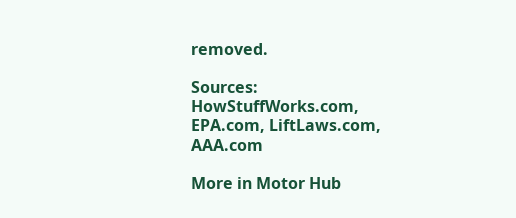removed.

Sources: HowStuffWorks.com, EPA.com, LiftLaws.com, AAA.com

More in Motor Hub